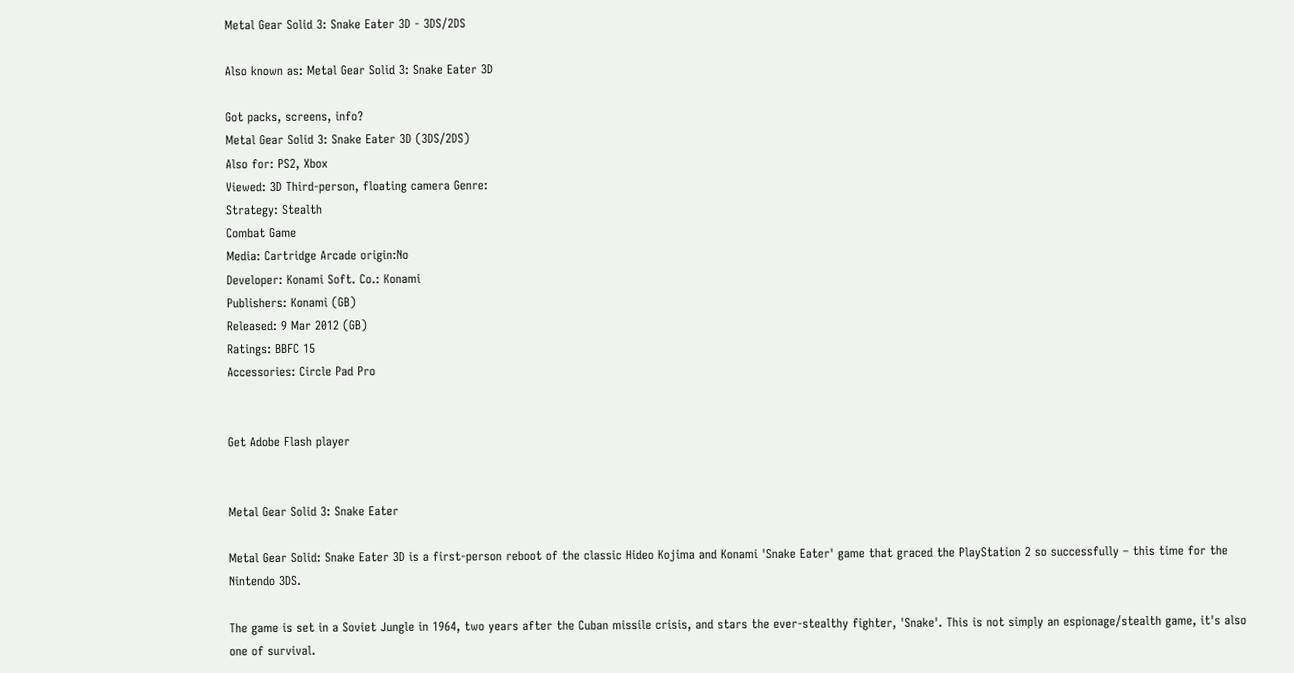Metal Gear Solid 3: Snake Eater 3D - 3DS/2DS

Also known as: Metal Gear Solid 3: Snake Eater 3D

Got packs, screens, info?
Metal Gear Solid 3: Snake Eater 3D (3DS/2DS)
Also for: PS2, Xbox
Viewed: 3D Third-person, floating camera Genre:
Strategy: Stealth
Combat Game
Media: Cartridge Arcade origin:No
Developer: Konami Soft. Co.: Konami
Publishers: Konami (GB)
Released: 9 Mar 2012 (GB)
Ratings: BBFC 15
Accessories: Circle Pad Pro


Get Adobe Flash player


Metal Gear Solid 3: Snake Eater

Metal Gear Solid: Snake Eater 3D is a first-person reboot of the classic Hideo Kojima and Konami 'Snake Eater' game that graced the PlayStation 2 so successfully – this time for the Nintendo 3DS.

The game is set in a Soviet Jungle in 1964, two years after the Cuban missile crisis, and stars the ever-stealthy fighter, 'Snake'. This is not simply an espionage/stealth game, it's also one of survival.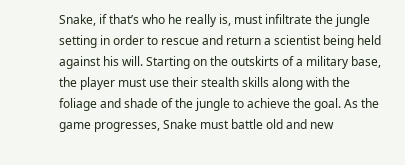Snake, if that’s who he really is, must infiltrate the jungle setting in order to rescue and return a scientist being held against his will. Starting on the outskirts of a military base, the player must use their stealth skills along with the foliage and shade of the jungle to achieve the goal. As the game progresses, Snake must battle old and new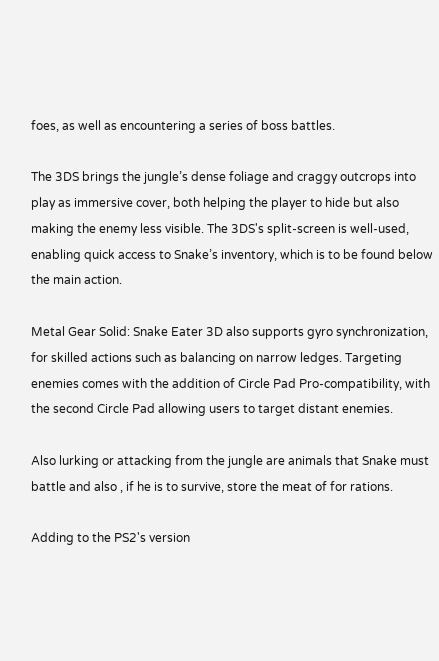foes, as well as encountering a series of boss battles.

The 3DS brings the jungle’s dense foliage and craggy outcrops into play as immersive cover, both helping the player to hide but also making the enemy less visible. The 3DS's split-screen is well-used, enabling quick access to Snake’s inventory, which is to be found below the main action.

Metal Gear Solid: Snake Eater 3D also supports gyro synchronization, for skilled actions such as balancing on narrow ledges. Targeting enemies comes with the addition of Circle Pad Pro-compatibility, with the second Circle Pad allowing users to target distant enemies.

Also lurking or attacking from the jungle are animals that Snake must battle and also , if he is to survive, store the meat of for rations.

Adding to the PS2's version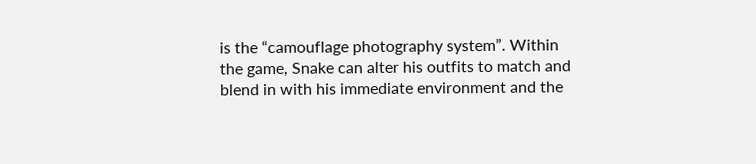is the “camouflage photography system”. Within the game, Snake can alter his outfits to match and blend in with his immediate environment and the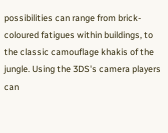possibilities can range from brick-coloured fatigues within buildings, to the classic camouflage khakis of the jungle. Using the 3DS's camera players can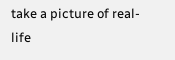take a picture of real-life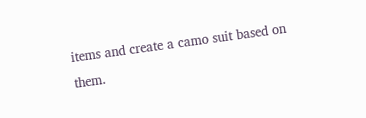items and create a camo suit based on them.